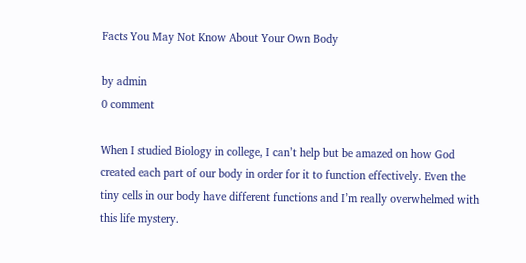Facts You May Not Know About Your Own Body

by admin
0 comment

When I studied Biology in college, I can’t help but be amazed on how God created each part of our body in order for it to function effectively. Even the tiny cells in our body have different functions and I’m really overwhelmed with this life mystery.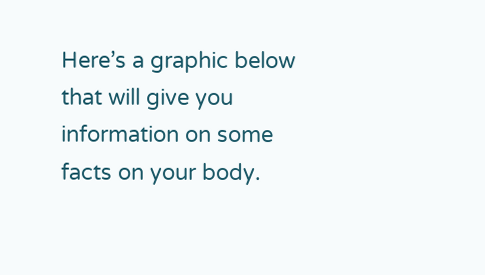Here’s a graphic below that will give you information on some facts on your body.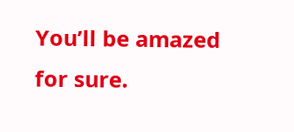You’ll be amazed for sure.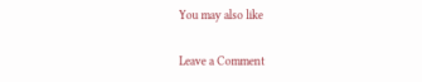You may also like

Leave a Comment